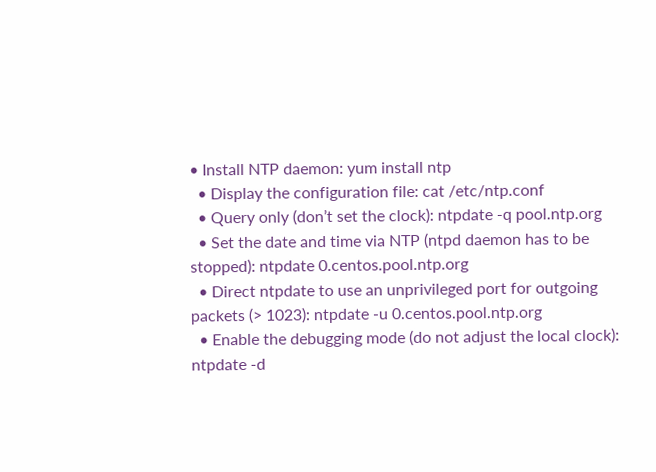• Install NTP daemon: yum install ntp
  • Display the configuration file: cat /etc/ntp.conf
  • Query only (don’t set the clock): ntpdate -q pool.ntp.org
  • Set the date and time via NTP (ntpd daemon has to be stopped): ntpdate 0.centos.pool.ntp.org
  • Direct ntpdate to use an unprivileged port for outgoing packets (> 1023): ntpdate -u 0.centos.pool.ntp.org
  • Enable the debugging mode (do not adjust the local clock): ntpdate -d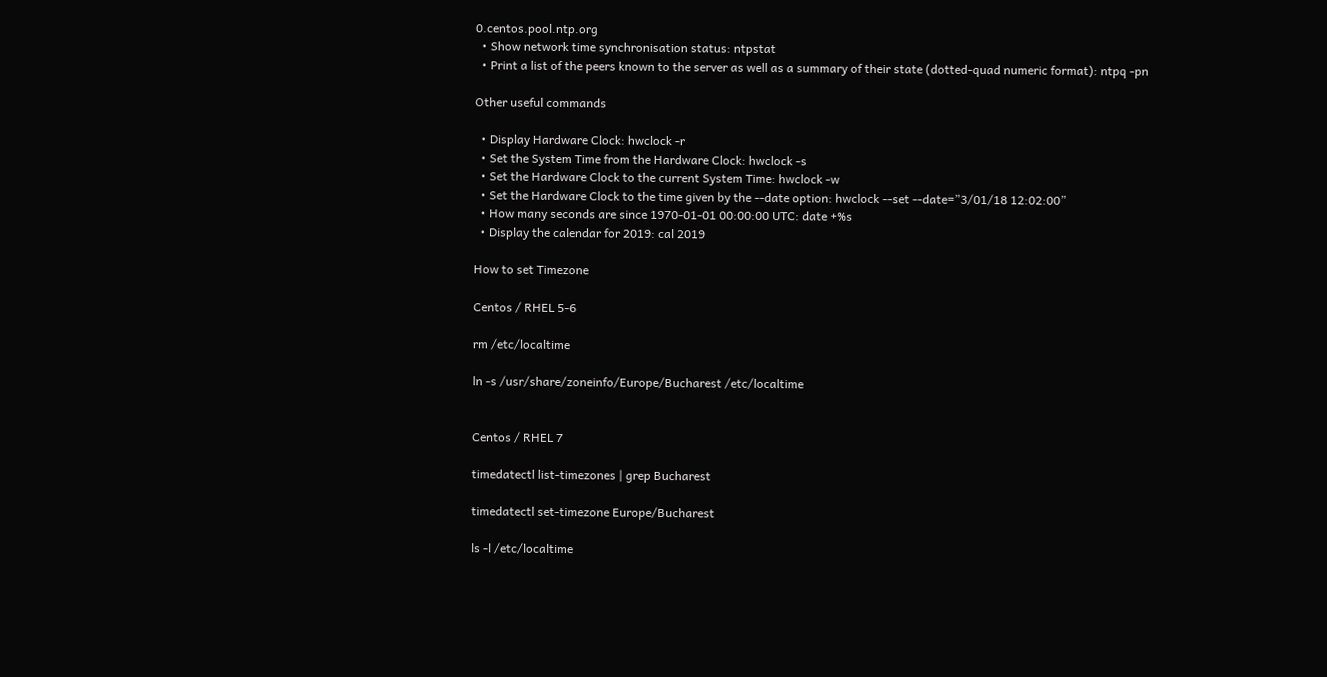0.centos.pool.ntp.org
  • Show network time synchronisation status: ntpstat
  • Print a list of the peers known to the server as well as a summary of their state (dotted-quad numeric format): ntpq -pn

Other useful commands

  • Display Hardware Clock: hwclock -r
  • Set the System Time from the Hardware Clock: hwclock -s
  • Set the Hardware Clock to the current System Time: hwclock -w
  • Set the Hardware Clock to the time given by the --date option: hwclock --set --date=”3/01/18 12:02:00”
  • How many seconds are since 1970-01-01 00:00:00 UTC: date +%s
  • Display the calendar for 2019: cal 2019

How to set Timezone

Centos / RHEL 5-6

rm /etc/localtime

ln -s /usr/share/zoneinfo/Europe/Bucharest /etc/localtime


Centos / RHEL 7

timedatectl list-timezones | grep Bucharest

timedatectl set-timezone Europe/Bucharest

ls -l /etc/localtime